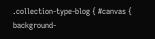.collection-type-blog { #canvas { background-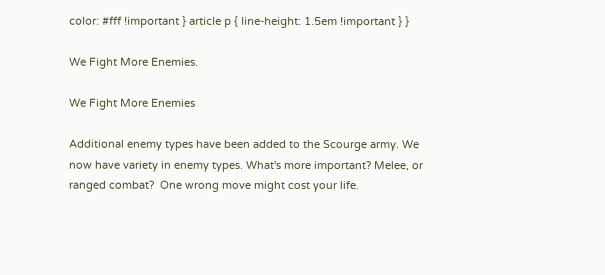color: #fff !important } article p { line-height: 1.5em !important } }

We Fight More Enemies.

We Fight More Enemies

Additional enemy types have been added to the Scourge army. We now have variety in enemy types. What's more important? Melee, or ranged combat?  One wrong move might cost your life.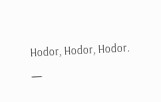Hodor, Hodor, Hodor.
—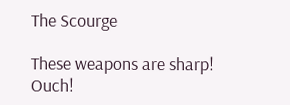The Scourge

These weapons are sharp! Ouch!